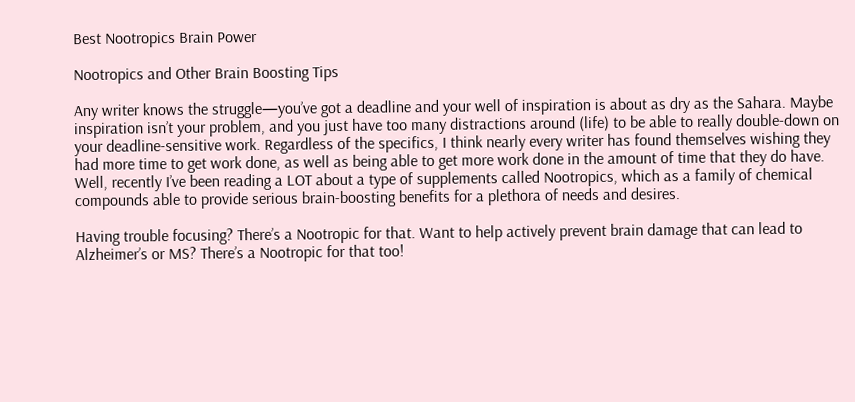Best Nootropics Brain Power

Nootropics and Other Brain Boosting Tips

Any writer knows the struggle—you’ve got a deadline and your well of inspiration is about as dry as the Sahara. Maybe inspiration isn’t your problem, and you just have too many distractions around (life) to be able to really double-down on your deadline-sensitive work. Regardless of the specifics, I think nearly every writer has found themselves wishing they had more time to get work done, as well as being able to get more work done in the amount of time that they do have. Well, recently I’ve been reading a LOT about a type of supplements called Nootropics, which as a family of chemical compounds able to provide serious brain-boosting benefits for a plethora of needs and desires.

Having trouble focusing? There’s a Nootropic for that. Want to help actively prevent brain damage that can lead to Alzheimer’s or MS? There’s a Nootropic for that too!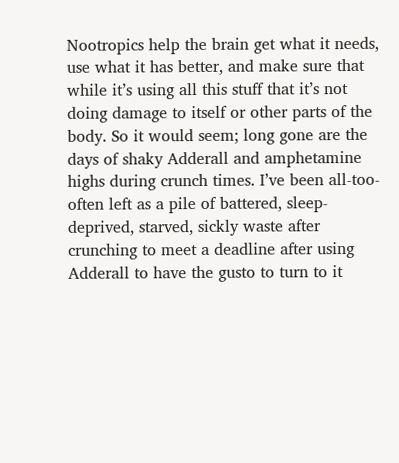Nootropics help the brain get what it needs, use what it has better, and make sure that while it’s using all this stuff that it’s not doing damage to itself or other parts of the body. So it would seem; long gone are the days of shaky Adderall and amphetamine highs during crunch times. I’ve been all-too-often left as a pile of battered, sleep-deprived, starved, sickly waste after crunching to meet a deadline after using Adderall to have the gusto to turn to it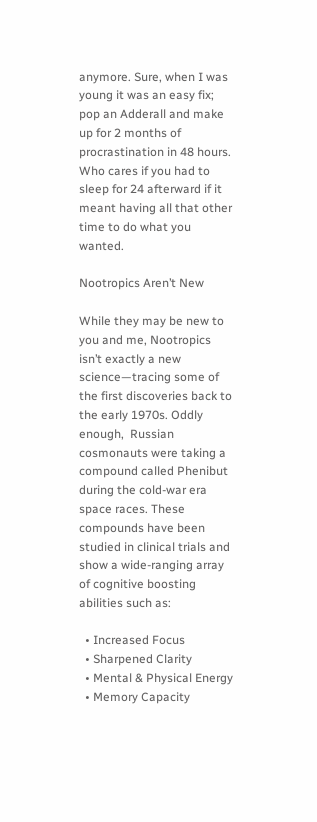anymore. Sure, when I was young it was an easy fix; pop an Adderall and make up for 2 months of procrastination in 48 hours. Who cares if you had to sleep for 24 afterward if it meant having all that other time to do what you wanted.

Nootropics Aren’t New

While they may be new to you and me, Nootropics isn’t exactly a new science—tracing some of the first discoveries back to the early 1970s. Oddly enough,  Russian cosmonauts were taking a compound called Phenibut during the cold-war era space races. These compounds have been studied in clinical trials and show a wide-ranging array of cognitive boosting abilities such as:

  • Increased Focus
  • Sharpened Clarity
  • Mental & Physical Energy
  • Memory Capacity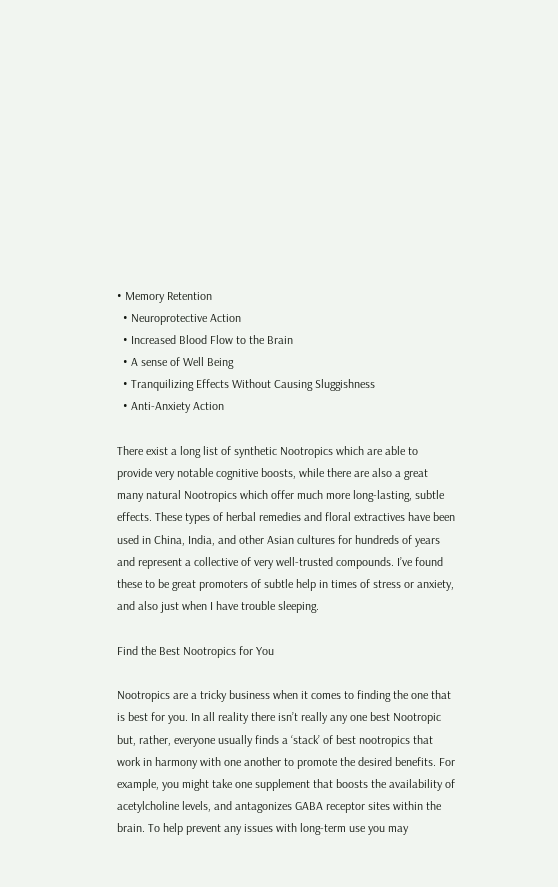• Memory Retention
  • Neuroprotective Action
  • Increased Blood Flow to the Brain
  • A sense of Well Being
  • Tranquilizing Effects Without Causing Sluggishness
  • Anti-Anxiety Action

There exist a long list of synthetic Nootropics which are able to provide very notable cognitive boosts, while there are also a great many natural Nootropics which offer much more long-lasting, subtle effects. These types of herbal remedies and floral extractives have been used in China, India, and other Asian cultures for hundreds of years and represent a collective of very well-trusted compounds. I’ve found these to be great promoters of subtle help in times of stress or anxiety, and also just when I have trouble sleeping.

Find the Best Nootropics for You

Nootropics are a tricky business when it comes to finding the one that is best for you. In all reality there isn’t really any one best Nootropic but, rather, everyone usually finds a ‘stack’ of best nootropics that work in harmony with one another to promote the desired benefits. For example, you might take one supplement that boosts the availability of acetylcholine levels, and antagonizes GABA receptor sites within the brain. To help prevent any issues with long-term use you may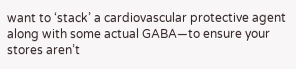want to ‘stack’ a cardiovascular protective agent along with some actual GABA—to ensure your stores aren’t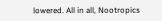lowered. All in all, Nootropics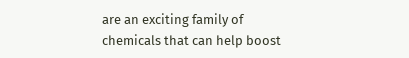are an exciting family of chemicals that can help boost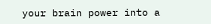your brain power into a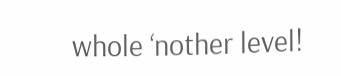whole ‘nother level!